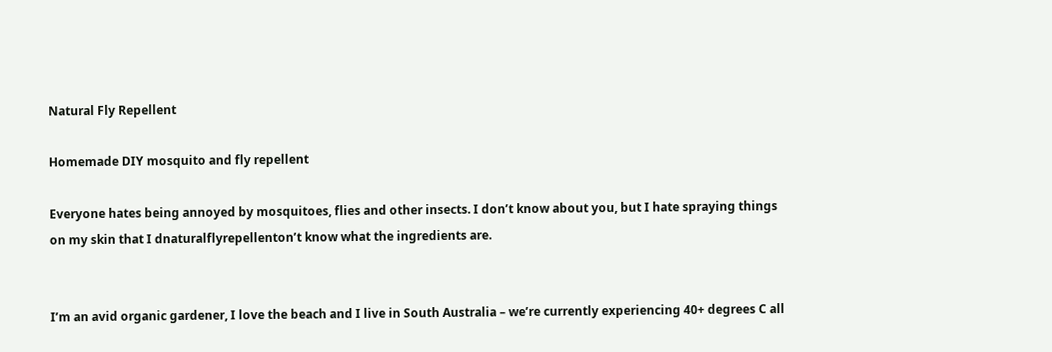Natural Fly Repellent

Homemade DIY mosquito and fly repellent

Everyone hates being annoyed by mosquitoes, flies and other insects. I don’t know about you, but I hate spraying things on my skin that I dnaturalflyrepellenton’t know what the ingredients are.


I’m an avid organic gardener, I love the beach and I live in South Australia – we’re currently experiencing 40+ degrees C all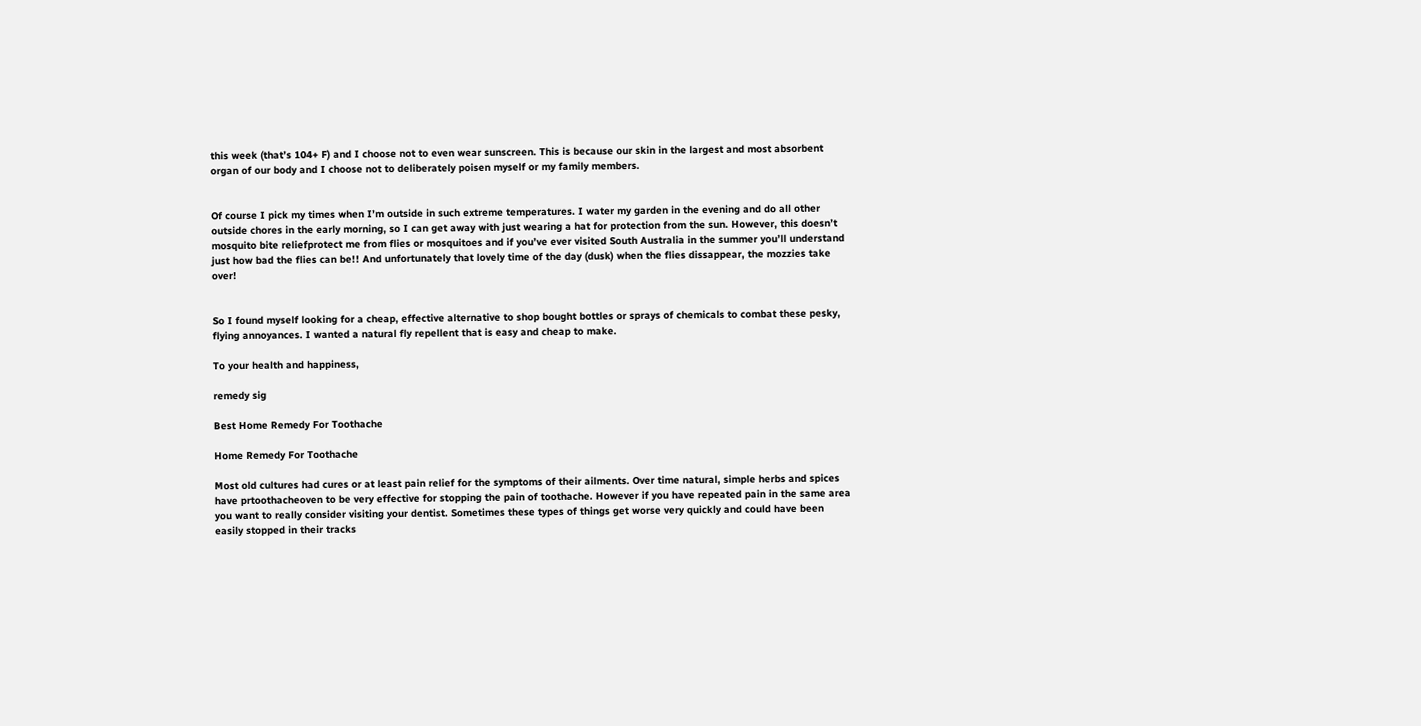this week (that’s 104+ F) and I choose not to even wear sunscreen. This is because our skin in the largest and most absorbent organ of our body and I choose not to deliberately poisen myself or my family members.


Of course I pick my times when I’m outside in such extreme temperatures. I water my garden in the evening and do all other outside chores in the early morning, so I can get away with just wearing a hat for protection from the sun. However, this doesn’t mosquito bite reliefprotect me from flies or mosquitoes and if you’ve ever visited South Australia in the summer you’ll understand just how bad the flies can be!! And unfortunately that lovely time of the day (dusk) when the flies dissappear, the mozzies take over!


So I found myself looking for a cheap, effective alternative to shop bought bottles or sprays of chemicals to combat these pesky, flying annoyances. I wanted a natural fly repellent that is easy and cheap to make.

To your health and happiness,

remedy sig

Best Home Remedy For Toothache

Home Remedy For Toothache

Most old cultures had cures or at least pain relief for the symptoms of their ailments. Over time natural, simple herbs and spices have prtoothacheoven to be very effective for stopping the pain of toothache. However if you have repeated pain in the same area you want to really consider visiting your dentist. Sometimes these types of things get worse very quickly and could have been easily stopped in their tracks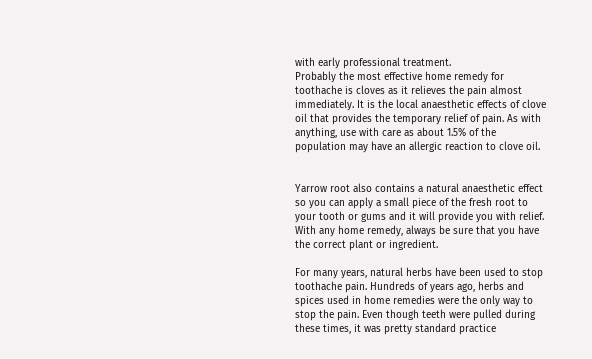with early professional treatment.
Probably the most effective home remedy for toothache is cloves as it relieves the pain almost immediately. It is the local anaesthetic effects of clove oil that provides the temporary relief of pain. As with anything, use with care as about 1.5% of the population may have an allergic reaction to clove oil.


Yarrow root also contains a natural anaesthetic effect so you can apply a small piece of the fresh root to your tooth or gums and it will provide you with relief. With any home remedy, always be sure that you have the correct plant or ingredient.

For many years, natural herbs have been used to stop toothache pain. Hundreds of years ago, herbs and spices used in home remedies were the only way to stop the pain. Even though teeth were pulled during these times, it was pretty standard practice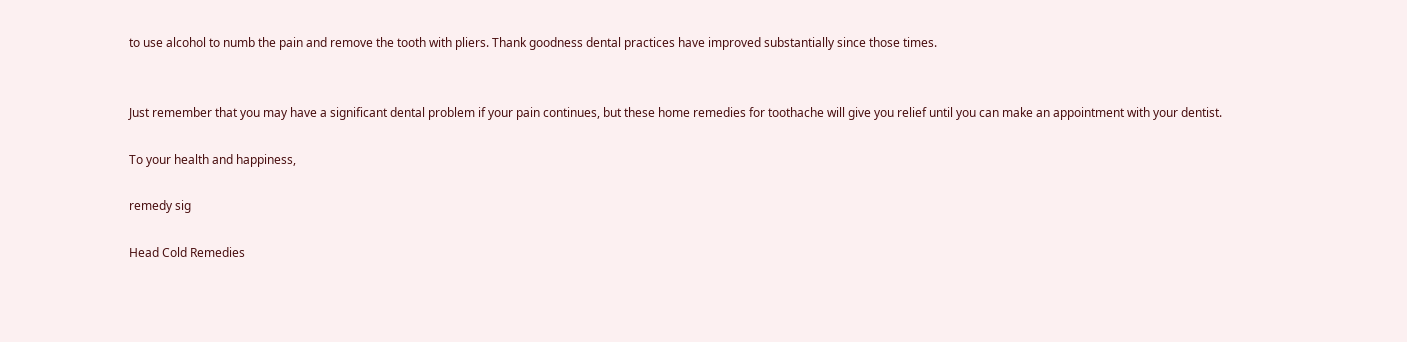to use alcohol to numb the pain and remove the tooth with pliers. Thank goodness dental practices have improved substantially since those times.


Just remember that you may have a significant dental problem if your pain continues, but these home remedies for toothache will give you relief until you can make an appointment with your dentist.

To your health and happiness,

remedy sig

Head Cold Remedies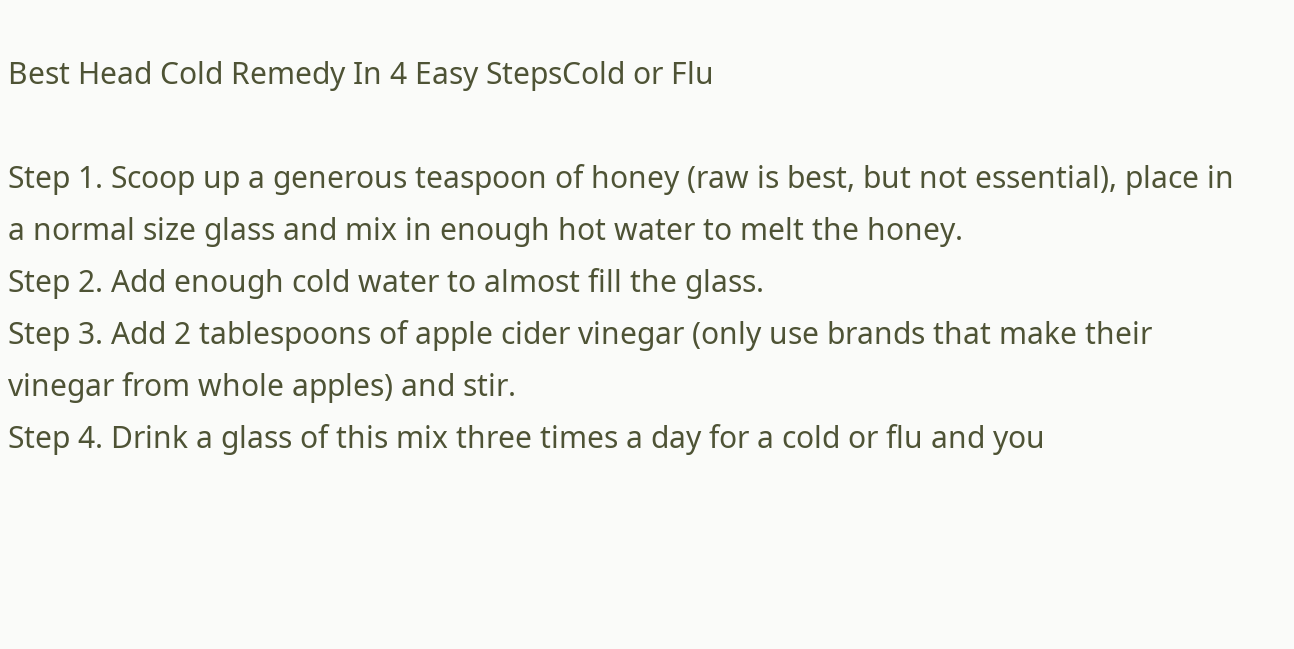Best Head Cold Remedy In 4 Easy StepsCold or Flu

Step 1. Scoop up a generous teaspoon of honey (raw is best, but not essential), place in a normal size glass and mix in enough hot water to melt the honey.
Step 2. Add enough cold water to almost fill the glass.
Step 3. Add 2 tablespoons of apple cider vinegar (only use brands that make their vinegar from whole apples) and stir.
Step 4. Drink a glass of this mix three times a day for a cold or flu and you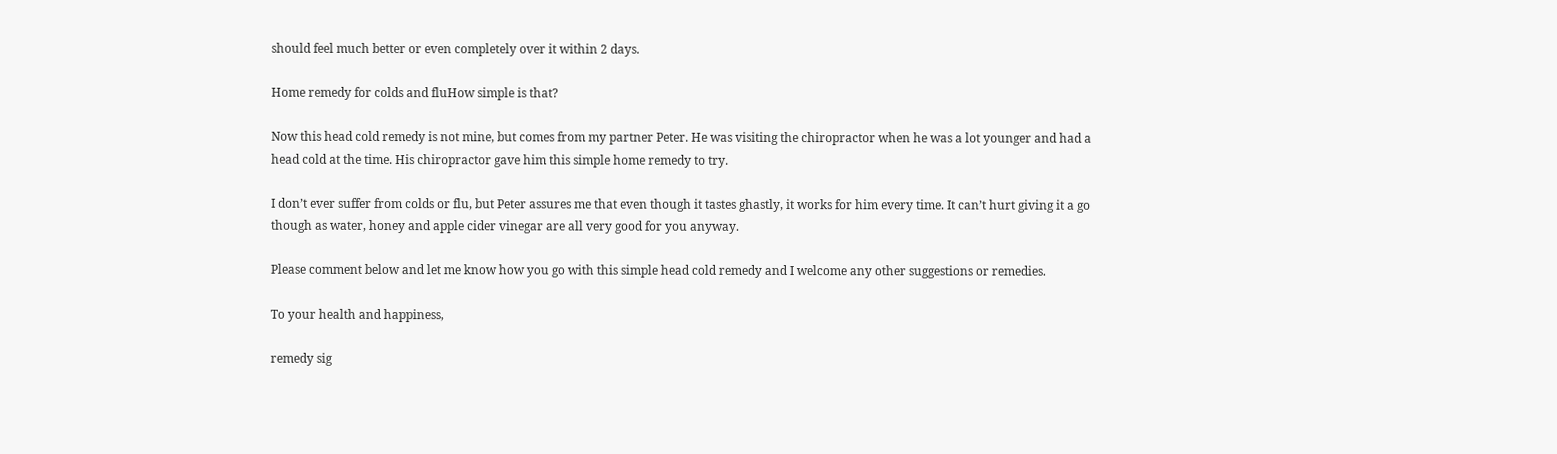should feel much better or even completely over it within 2 days.

Home remedy for colds and fluHow simple is that?

Now this head cold remedy is not mine, but comes from my partner Peter. He was visiting the chiropractor when he was a lot younger and had a head cold at the time. His chiropractor gave him this simple home remedy to try.

I don’t ever suffer from colds or flu, but Peter assures me that even though it tastes ghastly, it works for him every time. It can’t hurt giving it a go though as water, honey and apple cider vinegar are all very good for you anyway.

Please comment below and let me know how you go with this simple head cold remedy and I welcome any other suggestions or remedies.

To your health and happiness,

remedy sig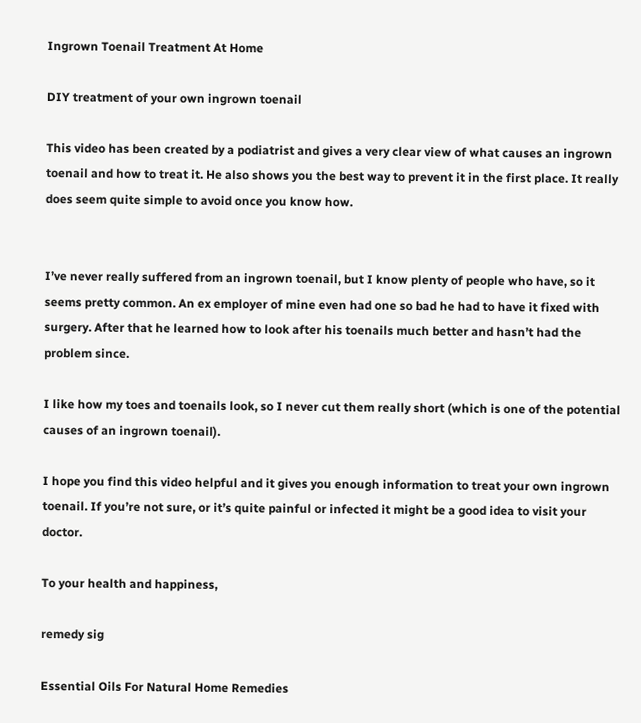Ingrown Toenail Treatment At Home

DIY treatment of your own ingrown toenail

This video has been created by a podiatrist and gives a very clear view of what causes an ingrown toenail and how to treat it. He also shows you the best way to prevent it in the first place. It really does seem quite simple to avoid once you know how.


I’ve never really suffered from an ingrown toenail, but I know plenty of people who have, so it seems pretty common. An ex employer of mine even had one so bad he had to have it fixed with surgery. After that he learned how to look after his toenails much better and hasn’t had the problem since.

I like how my toes and toenails look, so I never cut them really short (which is one of the potential causes of an ingrown toenail).

I hope you find this video helpful and it gives you enough information to treat your own ingrown toenail. If you’re not sure, or it’s quite painful or infected it might be a good idea to visit your doctor.

To your health and happiness,

remedy sig

Essential Oils For Natural Home Remedies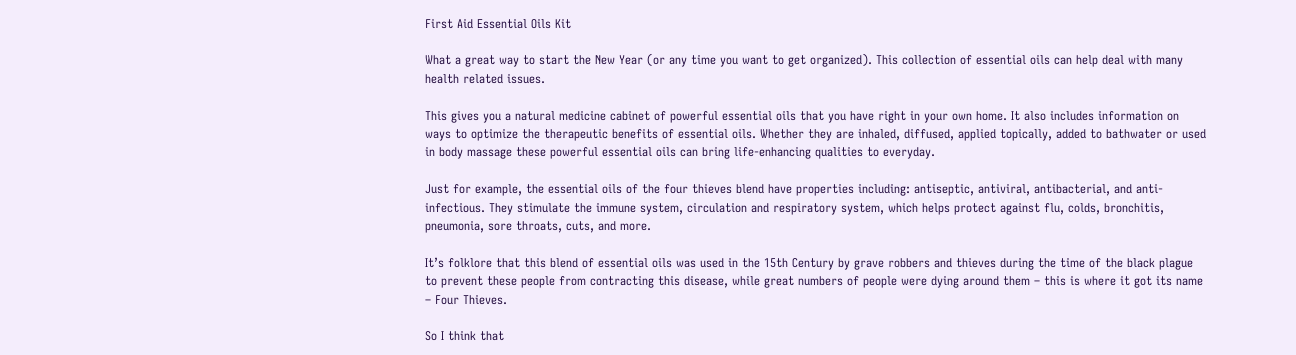First Aid Essential Oils Kit

What a great way to start the New Year (or any time you want to get organized). This collection of essential oils can help deal with many health related issues.

This gives you a natural medicine cabinet of powerful essential oils that you have right in your own home. It also includes information on ways to optimize the therapeutic benefits of essential oils. Whether they are inhaled, diffused, applied topically, added to bathwater or used in body massage these powerful essential oils can bring life-enhancing qualities to everyday.

Just for example, the essential oils of the four thieves blend have properties including: antiseptic, antiviral, antibacterial, and anti-infectious. They stimulate the immune system, circulation and respiratory system, which helps protect against flu, colds, bronchitis, pneumonia, sore throats, cuts, and more.

It’s folklore that this blend of essential oils was used in the 15th Century by grave robbers and thieves during the time of the black plague to prevent these people from contracting this disease, while great numbers of people were dying around them – this is where it got its name – Four Thieves.

So I think that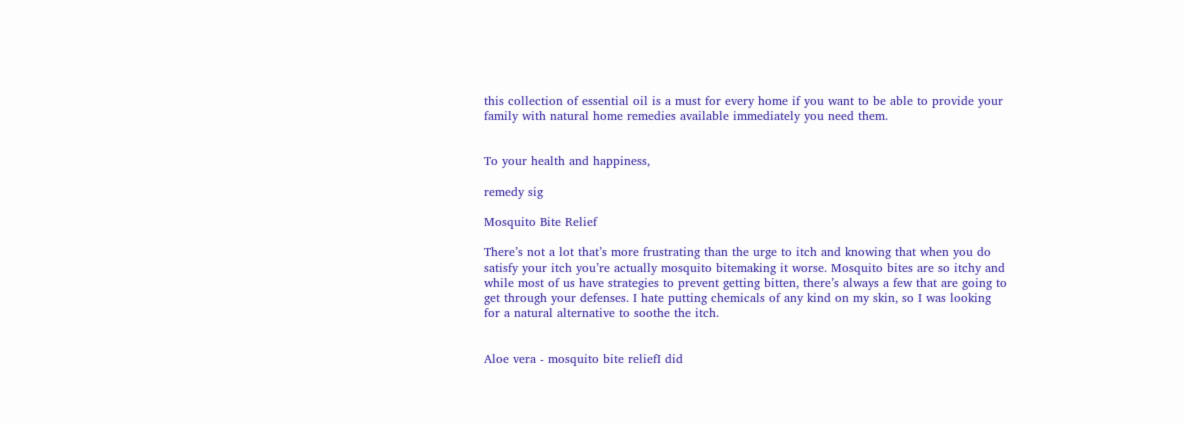this collection of essential oil is a must for every home if you want to be able to provide your family with natural home remedies available immediately you need them.


To your health and happiness,

remedy sig

Mosquito Bite Relief

There’s not a lot that’s more frustrating than the urge to itch and knowing that when you do satisfy your itch you’re actually mosquito bitemaking it worse. Mosquito bites are so itchy and while most of us have strategies to prevent getting bitten, there’s always a few that are going to get through your defenses. I hate putting chemicals of any kind on my skin, so I was looking for a natural alternative to soothe the itch.


Aloe vera - mosquito bite reliefI did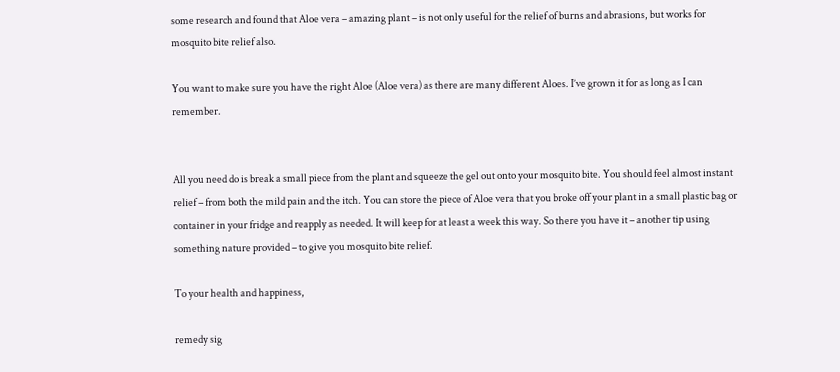some research and found that Aloe vera – amazing plant – is not only useful for the relief of burns and abrasions, but works for mosquito bite relief also.

You want to make sure you have the right Aloe (Aloe vera) as there are many different Aloes. I’ve grown it for as long as I can remember.


All you need do is break a small piece from the plant and squeeze the gel out onto your mosquito bite. You should feel almost instant relief – from both the mild pain and the itch. You can store the piece of Aloe vera that you broke off your plant in a small plastic bag or container in your fridge and reapply as needed. It will keep for at least a week this way. So there you have it – another tip using something nature provided – to give you mosquito bite relief.

To your health and happiness,

remedy sig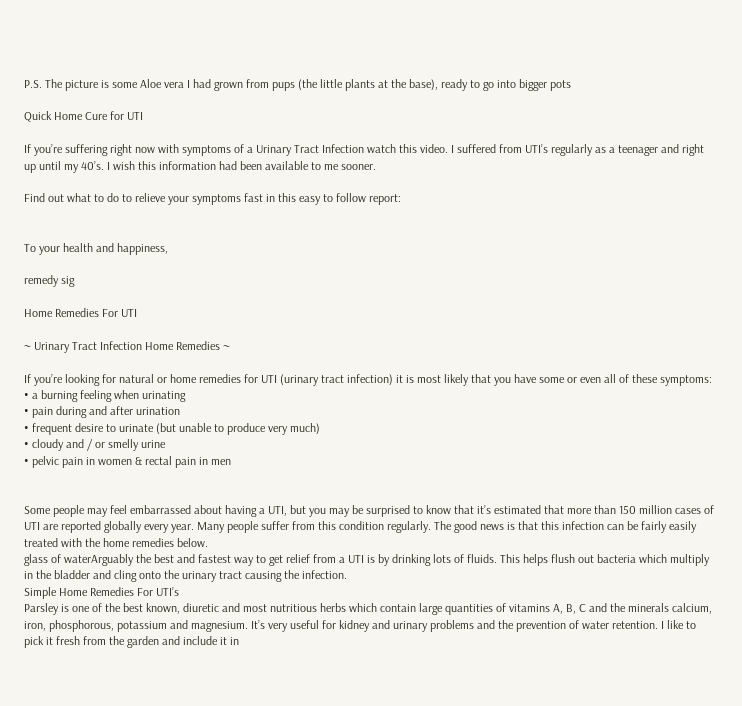P.S. The picture is some Aloe vera I had grown from pups (the little plants at the base), ready to go into bigger pots

Quick Home Cure for UTI

If you’re suffering right now with symptoms of a Urinary Tract Infection watch this video. I suffered from UTI’s regularly as a teenager and right up until my 40’s. I wish this information had been available to me sooner.

Find out what to do to relieve your symptoms fast in this easy to follow report:


To your health and happiness,

remedy sig

Home Remedies For UTI

~ Urinary Tract Infection Home Remedies ~

If you’re looking for natural or home remedies for UTI (urinary tract infection) it is most likely that you have some or even all of these symptoms:
• a burning feeling when urinating
• pain during and after urination
• frequent desire to urinate (but unable to produce very much)
• cloudy and / or smelly urine
• pelvic pain in women & rectal pain in men


Some people may feel embarrassed about having a UTI, but you may be surprised to know that it’s estimated that more than 150 million cases of UTI are reported globally every year. Many people suffer from this condition regularly. The good news is that this infection can be fairly easily treated with the home remedies below.
glass of waterArguably the best and fastest way to get relief from a UTI is by drinking lots of fluids. This helps flush out bacteria which multiply in the bladder and cling onto the urinary tract causing the infection.
Simple Home Remedies For UTI’s
Parsley is one of the best known, diuretic and most nutritious herbs which contain large quantities of vitamins A, B, C and the minerals calcium, iron, phosphorous, potassium and magnesium. It’s very useful for kidney and urinary problems and the prevention of water retention. I like to pick it fresh from the garden and include it in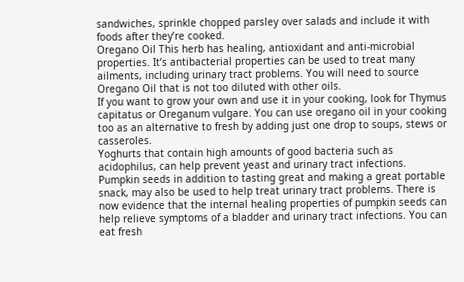sandwiches, sprinkle chopped parsley over salads and include it with foods after they’re cooked.
Oregano Oil This herb has healing, antioxidant and anti-microbial properties. It’s antibacterial properties can be used to treat many ailments, including urinary tract problems. You will need to source Oregano Oil that is not too diluted with other oils.
If you want to grow your own and use it in your cooking, look for Thymus capitatus or Oreganum vulgare. You can use oregano oil in your cooking too as an alternative to fresh by adding just one drop to soups, stews or casseroles.
Yoghurts that contain high amounts of good bacteria such as acidophilus, can help prevent yeast and urinary tract infections.
Pumpkin seeds in addition to tasting great and making a great portable snack, may also be used to help treat urinary tract problems. There is now evidence that the internal healing properties of pumpkin seeds can help relieve symptoms of a bladder and urinary tract infections. You can eat fresh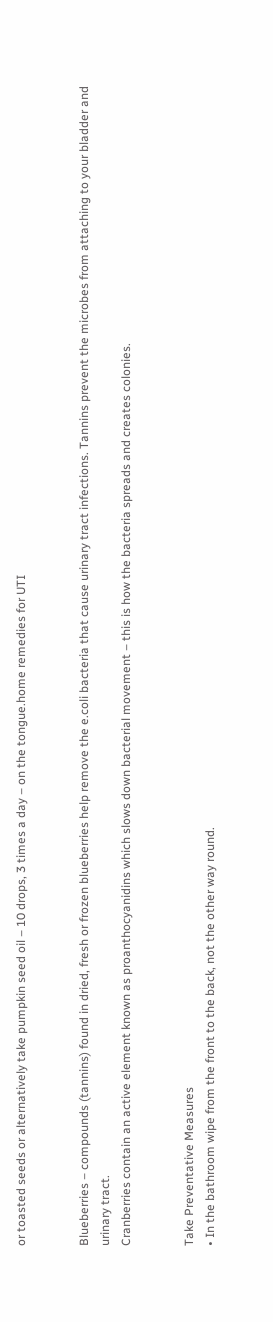or toasted seeds or alternatively take pumpkin seed oil – 10 drops, 3 times a day – on the tongue.home remedies for UTI


Blueberries – compounds (tannins) found in dried, fresh or frozen blueberries help remove the e.coli bacteria that cause urinary tract infections. Tannins prevent the microbes from attaching to your bladder and urinary tract.
Cranberries contain an active element known as proanthocyanidins which slows down bacterial movement – this is how the bacteria spreads and creates colonies.


Take Preventative Measures
• In the bathroom wipe from the front to the back, not the other way round.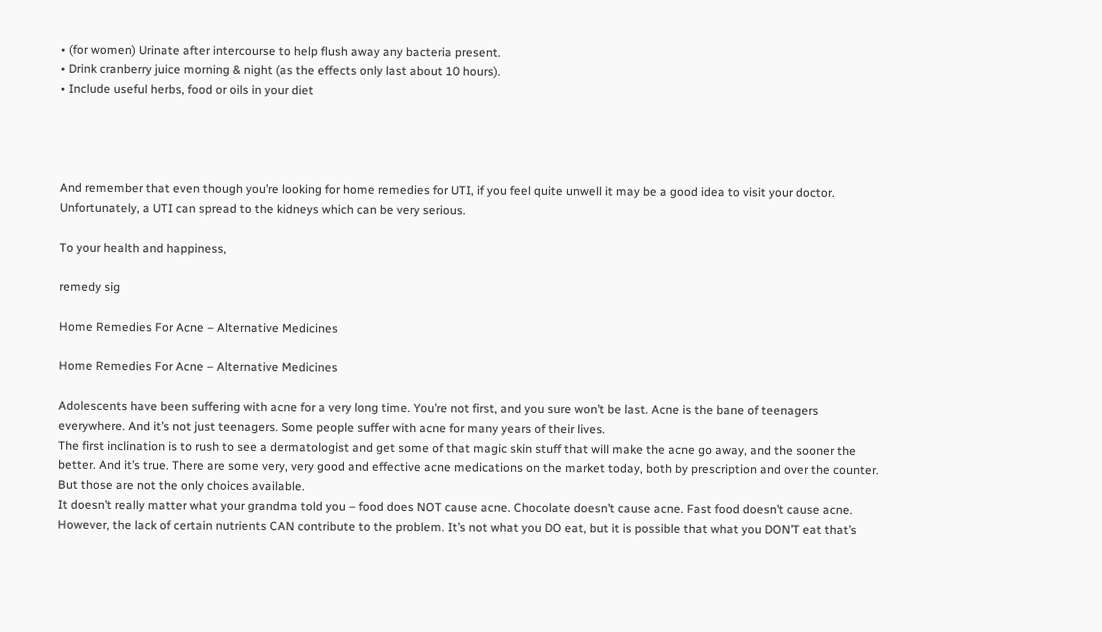• (for women) Urinate after intercourse to help flush away any bacteria present.
• Drink cranberry juice morning & night (as the effects only last about 10 hours).
• Include useful herbs, food or oils in your diet




And remember that even though you’re looking for home remedies for UTI, if you feel quite unwell it may be a good idea to visit your doctor. Unfortunately, a UTI can spread to the kidneys which can be very serious.

To your health and happiness,

remedy sig

Home Remedies For Acne – Alternative Medicines

Home Remedies For Acne – Alternative Medicines

Adolescents have been suffering with acne for a very long time. You’re not first, and you sure won’t be last. Acne is the bane of teenagers everywhere. And it’s not just teenagers. Some people suffer with acne for many years of their lives.
The first inclination is to rush to see a dermatologist and get some of that magic skin stuff that will make the acne go away, and the sooner the better. And it’s true. There are some very, very good and effective acne medications on the market today, both by prescription and over the counter. But those are not the only choices available.
It doesn’t really matter what your grandma told you – food does NOT cause acne. Chocolate doesn’t cause acne. Fast food doesn’t cause acne. However, the lack of certain nutrients CAN contribute to the problem. It’s not what you DO eat, but it is possible that what you DON’T eat that’s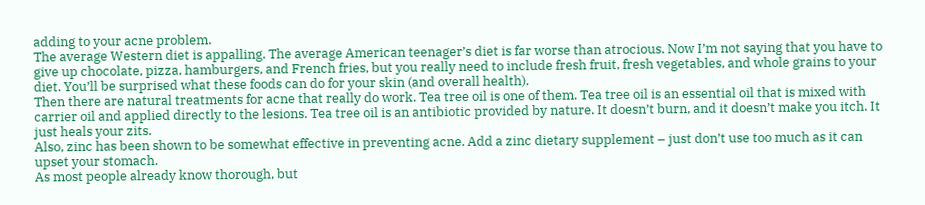adding to your acne problem.
The average Western diet is appalling. The average American teenager’s diet is far worse than atrocious. Now I’m not saying that you have to give up chocolate, pizza, hamburgers, and French fries, but you really need to include fresh fruit, fresh vegetables, and whole grains to your diet. You’ll be surprised what these foods can do for your skin (and overall health).
Then there are natural treatments for acne that really do work. Tea tree oil is one of them. Tea tree oil is an essential oil that is mixed with carrier oil and applied directly to the lesions. Tea tree oil is an antibiotic provided by nature. It doesn’t burn, and it doesn’t make you itch. It just heals your zits.
Also, zinc has been shown to be somewhat effective in preventing acne. Add a zinc dietary supplement – just don’t use too much as it can upset your stomach.
As most people already know thorough, but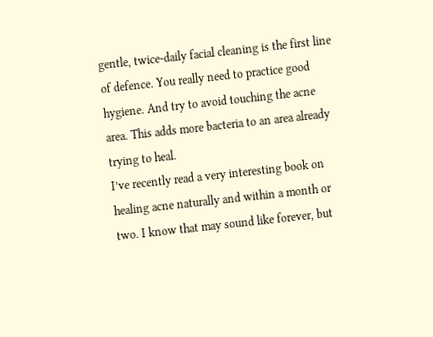gentle, twice-daily facial cleaning is the first line of defence. You really need to practice good hygiene. And try to avoid touching the acne area. This adds more bacteria to an area already trying to heal.
I’ve recently read a very interesting book on healing acne naturally and within a month or two. I know that may sound like forever, but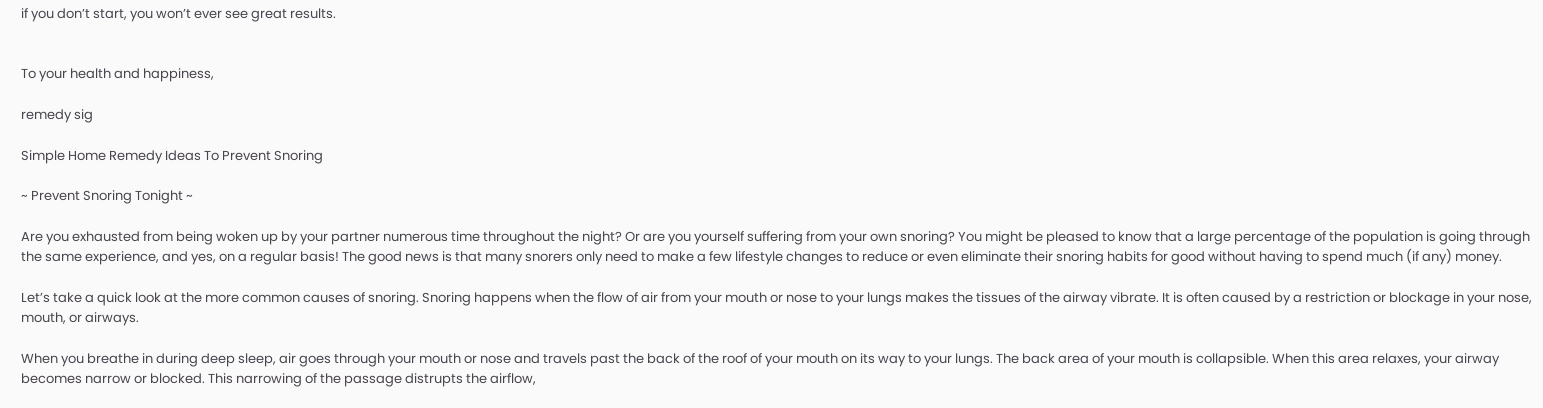if you don’t start, you won’t ever see great results.


To your health and happiness,

remedy sig

Simple Home Remedy Ideas To Prevent Snoring

~ Prevent Snoring Tonight ~

Are you exhausted from being woken up by your partner numerous time throughout the night? Or are you yourself suffering from your own snoring? You might be pleased to know that a large percentage of the population is going through the same experience, and yes, on a regular basis! The good news is that many snorers only need to make a few lifestyle changes to reduce or even eliminate their snoring habits for good without having to spend much (if any) money.

Let’s take a quick look at the more common causes of snoring. Snoring happens when the flow of air from your mouth or nose to your lungs makes the tissues of the airway vibrate. It is often caused by a restriction or blockage in your nose, mouth, or airways.

When you breathe in during deep sleep, air goes through your mouth or nose and travels past the back of the roof of your mouth on its way to your lungs. The back area of your mouth is collapsible. When this area relaxes, your airway becomes narrow or blocked. This narrowing of the passage distrupts the airflow,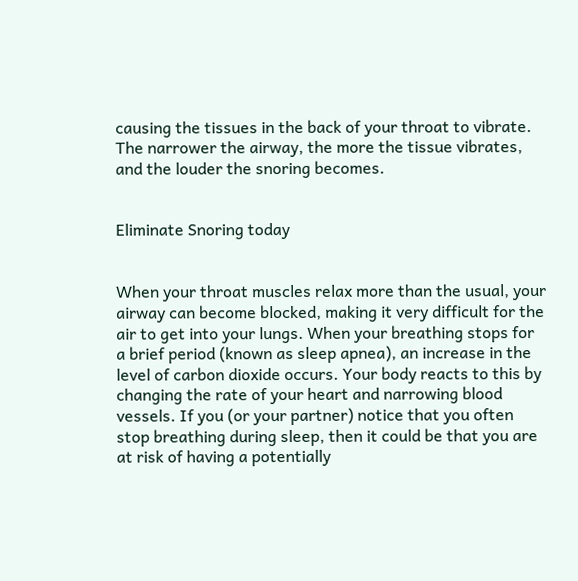causing the tissues in the back of your throat to vibrate. The narrower the airway, the more the tissue vibrates, and the louder the snoring becomes.


Eliminate Snoring today


When your throat muscles relax more than the usual, your airway can become blocked, making it very difficult for the air to get into your lungs. When your breathing stops for a brief period (known as sleep apnea), an increase in the level of carbon dioxide occurs. Your body reacts to this by changing the rate of your heart and narrowing blood vessels. If you (or your partner) notice that you often stop breathing during sleep, then it could be that you are at risk of having a potentially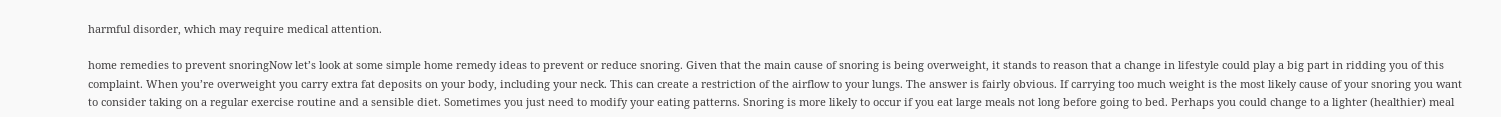harmful disorder, which may require medical attention.

home remedies to prevent snoringNow let’s look at some simple home remedy ideas to prevent or reduce snoring. Given that the main cause of snoring is being overweight, it stands to reason that a change in lifestyle could play a big part in ridding you of this complaint. When you’re overweight you carry extra fat deposits on your body, including your neck. This can create a restriction of the airflow to your lungs. The answer is fairly obvious. If carrying too much weight is the most likely cause of your snoring you want to consider taking on a regular exercise routine and a sensible diet. Sometimes you just need to modify your eating patterns. Snoring is more likely to occur if you eat large meals not long before going to bed. Perhaps you could change to a lighter (healthier) meal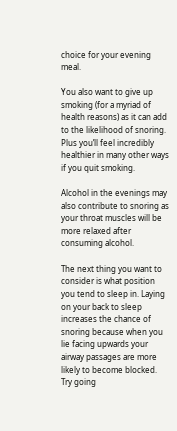choice for your evening meal.

You also want to give up smoking (for a myriad of health reasons) as it can add to the likelihood of snoring. Plus you’ll feel incredibly healthier in many other ways if you quit smoking.

Alcohol in the evenings may also contribute to snoring as your throat muscles will be more relaxed after consuming alcohol.

The next thing you want to consider is what position you tend to sleep in. Laying on your back to sleep increases the chance of snoring because when you lie facing upwards your airway passages are more likely to become blocked. Try going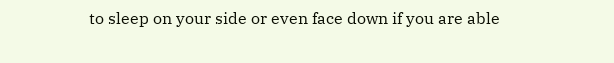to sleep on your side or even face down if you are able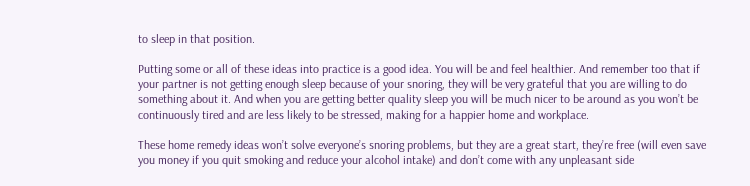to sleep in that position.

Putting some or all of these ideas into practice is a good idea. You will be and feel healthier. And remember too that if your partner is not getting enough sleep because of your snoring, they will be very grateful that you are willing to do something about it. And when you are getting better quality sleep you will be much nicer to be around as you won’t be continuously tired and are less likely to be stressed, making for a happier home and workplace.

These home remedy ideas won’t solve everyone’s snoring problems, but they are a great start, they’re free (will even save you money if you quit smoking and reduce your alcohol intake) and don’t come with any unpleasant side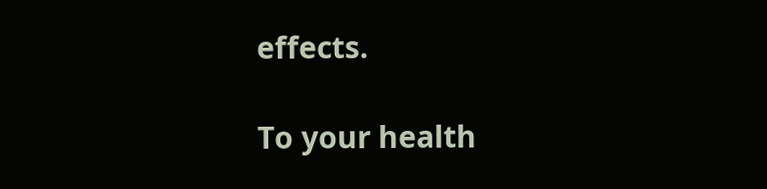effects.

To your health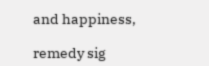and happiness,

remedy sig